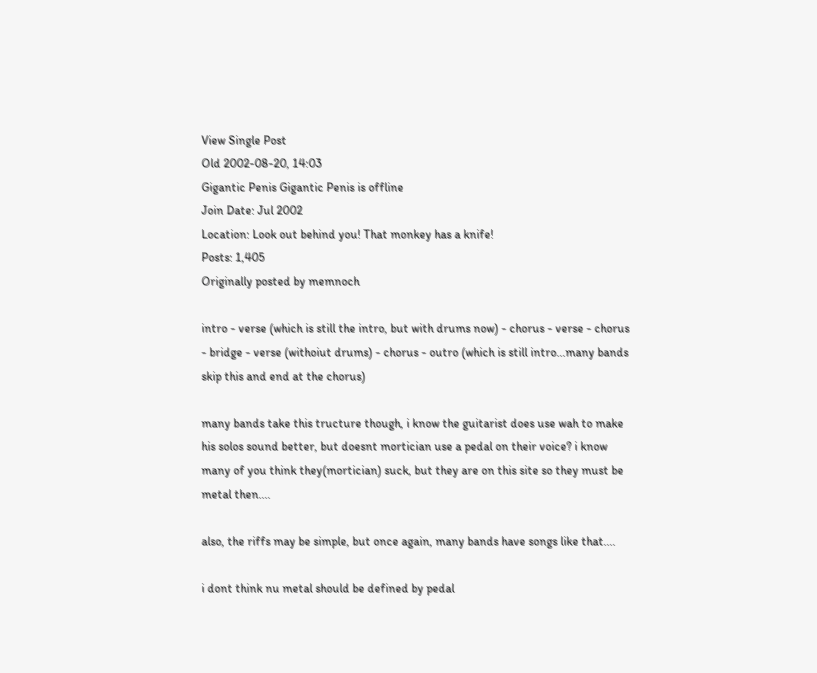View Single Post
Old 2002-08-20, 14:03
Gigantic Penis Gigantic Penis is offline
Join Date: Jul 2002
Location: Look out behind you! That monkey has a knife!
Posts: 1,405
Originally posted by memnoch

intro - verse (which is still the intro, but with drums now) - chorus - verse - chorus - bridge - verse (withoiut drums) - chorus - outro (which is still intro...many bands skip this and end at the chorus)

many bands take this tructure though, i know the guitarist does use wah to make his solos sound better, but doesnt mortician use a pedal on their voice? i know many of you think they(mortician) suck, but they are on this site so they must be metal then....

also, the riffs may be simple, but once again, many bands have songs like that....

i dont think nu metal should be defined by pedal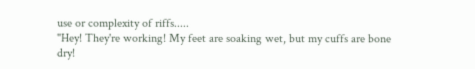use or complexity of riffs.....
"Hey! They're working! My feet are soaking wet, but my cuffs are bone dry!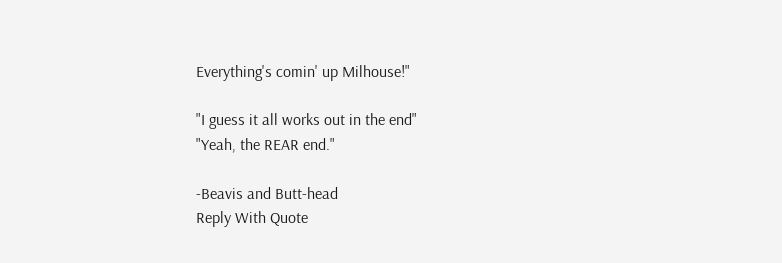Everything's comin' up Milhouse!"

"I guess it all works out in the end"
"Yeah, the REAR end."

-Beavis and Butt-head
Reply With Quote